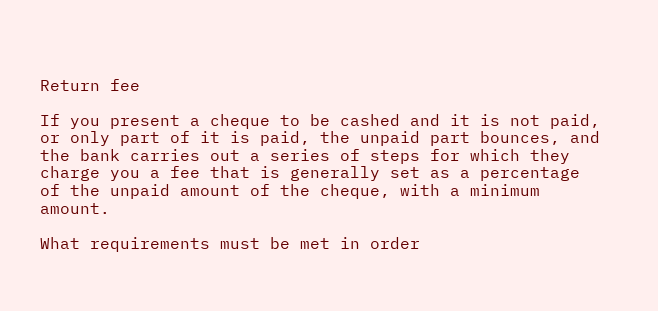Return fee

If you present a cheque to be cashed and it is not paid, or only part of it is paid, the unpaid part bounces, and the bank carries out a series of steps for which they charge you a fee that is generally set as a percentage of the unpaid amount of the cheque, with a minimum amount.

What requirements must be met in order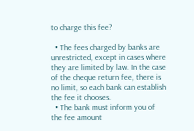to charge this fee?

  • The fees charged by banks are unrestricted, except in cases where they are limited by law. In the case of the cheque return fee, there is no limit, so each bank can establish the fee it chooses.
  • The bank must inform you of the fee amount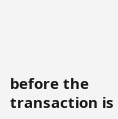before the transaction is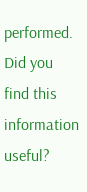performed.
Did you find this information useful?